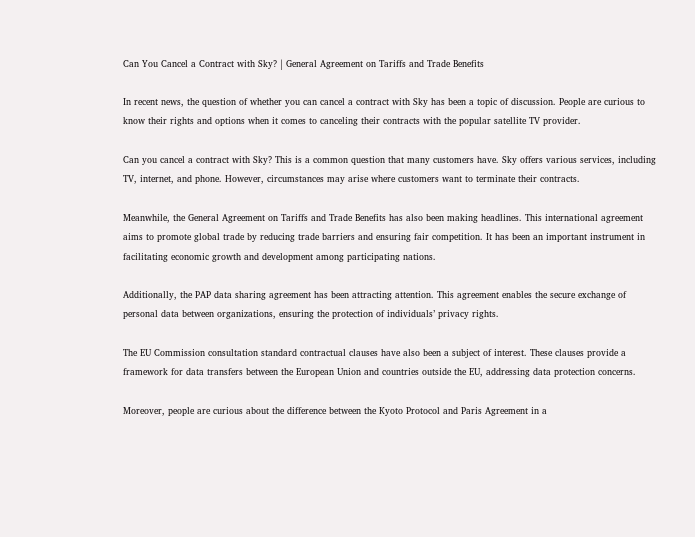Can You Cancel a Contract with Sky? | General Agreement on Tariffs and Trade Benefits

In recent news, the question of whether you can cancel a contract with Sky has been a topic of discussion. People are curious to know their rights and options when it comes to canceling their contracts with the popular satellite TV provider.

Can you cancel a contract with Sky? This is a common question that many customers have. Sky offers various services, including TV, internet, and phone. However, circumstances may arise where customers want to terminate their contracts.

Meanwhile, the General Agreement on Tariffs and Trade Benefits has also been making headlines. This international agreement aims to promote global trade by reducing trade barriers and ensuring fair competition. It has been an important instrument in facilitating economic growth and development among participating nations.

Additionally, the PAP data sharing agreement has been attracting attention. This agreement enables the secure exchange of personal data between organizations, ensuring the protection of individuals’ privacy rights.

The EU Commission consultation standard contractual clauses have also been a subject of interest. These clauses provide a framework for data transfers between the European Union and countries outside the EU, addressing data protection concerns.

Moreover, people are curious about the difference between the Kyoto Protocol and Paris Agreement in a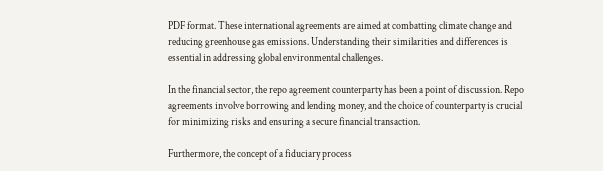PDF format. These international agreements are aimed at combatting climate change and reducing greenhouse gas emissions. Understanding their similarities and differences is essential in addressing global environmental challenges.

In the financial sector, the repo agreement counterparty has been a point of discussion. Repo agreements involve borrowing and lending money, and the choice of counterparty is crucial for minimizing risks and ensuring a secure financial transaction.

Furthermore, the concept of a fiduciary process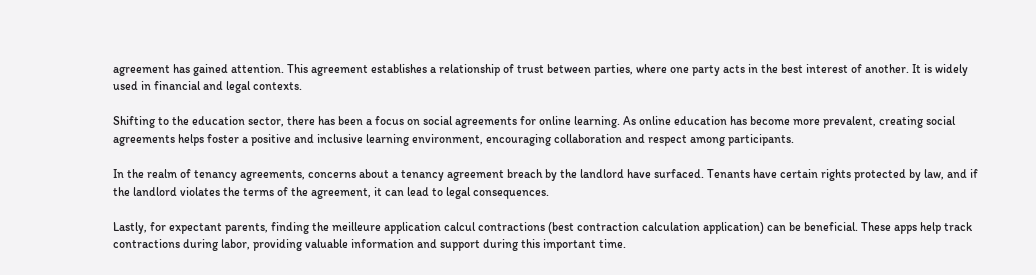agreement has gained attention. This agreement establishes a relationship of trust between parties, where one party acts in the best interest of another. It is widely used in financial and legal contexts.

Shifting to the education sector, there has been a focus on social agreements for online learning. As online education has become more prevalent, creating social agreements helps foster a positive and inclusive learning environment, encouraging collaboration and respect among participants.

In the realm of tenancy agreements, concerns about a tenancy agreement breach by the landlord have surfaced. Tenants have certain rights protected by law, and if the landlord violates the terms of the agreement, it can lead to legal consequences.

Lastly, for expectant parents, finding the meilleure application calcul contractions (best contraction calculation application) can be beneficial. These apps help track contractions during labor, providing valuable information and support during this important time.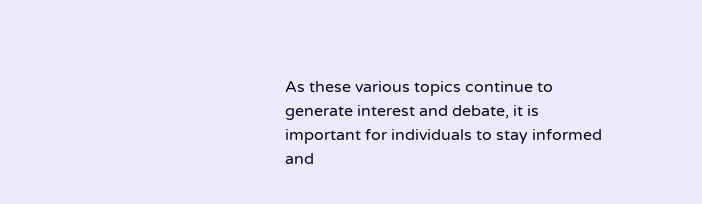As these various topics continue to generate interest and debate, it is important for individuals to stay informed and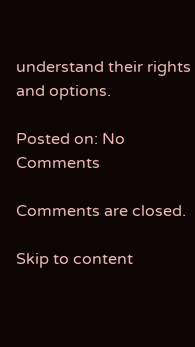understand their rights and options.

Posted on: No Comments

Comments are closed.

Skip to content